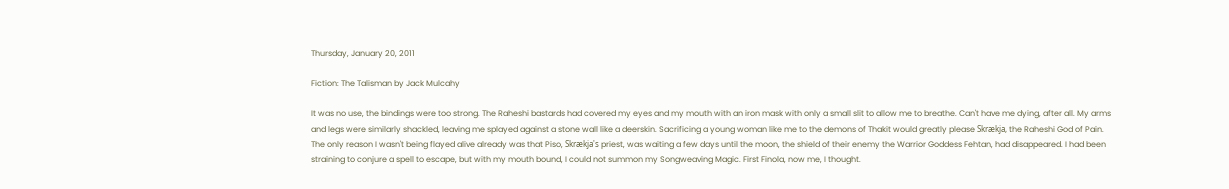Thursday, January 20, 2011

Fiction: The Talisman by Jack Mulcahy

It was no use, the bindings were too strong. The Raheshi bastards had covered my eyes and my mouth with an iron mask with only a small slit to allow me to breathe. Can't have me dying, after all. My arms and legs were similarly shackled, leaving me splayed against a stone wall like a deerskin. Sacrificing a young woman like me to the demons of Thakit would greatly please Skrækja, the Raheshi God of Pain. The only reason I wasn't being flayed alive already was that Piso, Skrækja's priest, was waiting a few days until the moon, the shield of their enemy the Warrior Goddess Fehtan, had disappeared. I had been straining to conjure a spell to escape, but with my mouth bound, I could not summon my Songweaving Magic. First Finola, now me, I thought.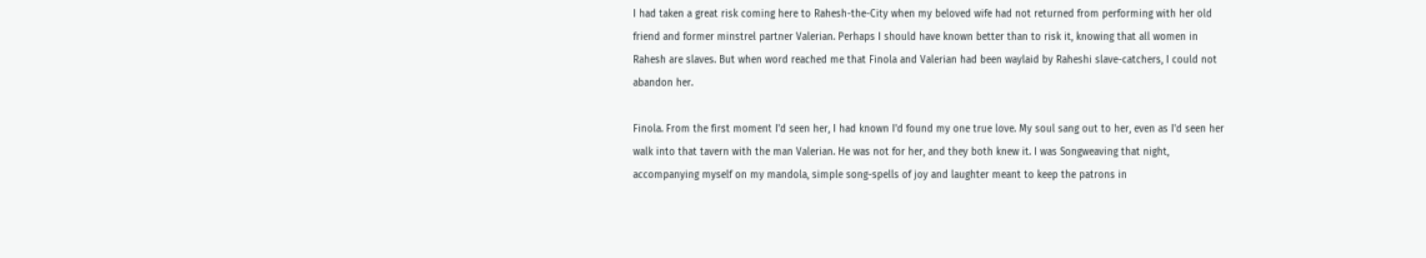I had taken a great risk coming here to Rahesh-the-City when my beloved wife had not returned from performing with her old friend and former minstrel partner Valerian. Perhaps I should have known better than to risk it, knowing that all women in Rahesh are slaves. But when word reached me that Finola and Valerian had been waylaid by Raheshi slave-catchers, I could not abandon her.

Finola. From the first moment I'd seen her, I had known I'd found my one true love. My soul sang out to her, even as I'd seen her walk into that tavern with the man Valerian. He was not for her, and they both knew it. I was Songweaving that night, accompanying myself on my mandola, simple song-spells of joy and laughter meant to keep the patrons in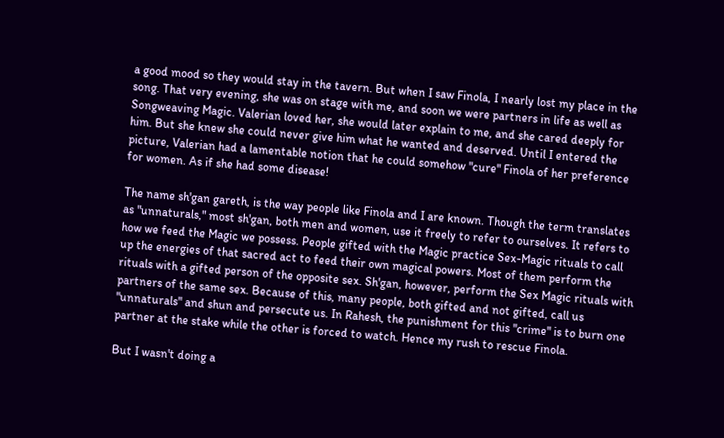a good mood so they would stay in the tavern. But when I saw Finola, I nearly lost my place in the song. That very evening, she was on stage with me, and soon we were partners in life as well as Songweaving Magic. Valerian loved her, she would later explain to me, and she cared deeply for him. But she knew she could never give him what he wanted and deserved. Until I entered the picture, Valerian had a lamentable notion that he could somehow "cure" Finola of her preference for women. As if she had some disease!

The name sh'gan gareth, is the way people like Finola and I are known. Though the term translates as "unnaturals," most sh'gan, both men and women, use it freely to refer to ourselves. It refers to how we feed the Magic we possess. People gifted with the Magic practice Sex-Magic rituals to call up the energies of that sacred act to feed their own magical powers. Most of them perform the rituals with a gifted person of the opposite sex. Sh'gan, however, perform the Sex Magic rituals with partners of the same sex. Because of this, many people, both gifted and not gifted, call us "unnaturals" and shun and persecute us. In Rahesh, the punishment for this "crime" is to burn one partner at the stake while the other is forced to watch. Hence my rush to rescue Finola.

But I wasn't doing a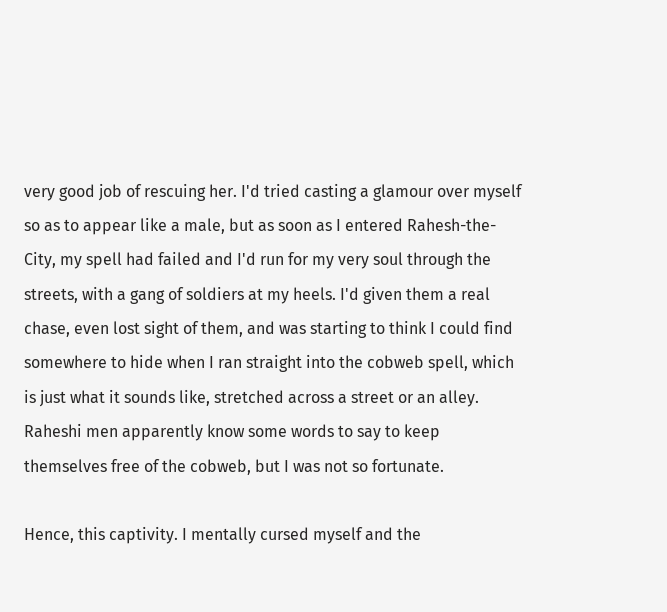very good job of rescuing her. I'd tried casting a glamour over myself so as to appear like a male, but as soon as I entered Rahesh-the-City, my spell had failed and I'd run for my very soul through the streets, with a gang of soldiers at my heels. I'd given them a real chase, even lost sight of them, and was starting to think I could find somewhere to hide when I ran straight into the cobweb spell, which is just what it sounds like, stretched across a street or an alley. Raheshi men apparently know some words to say to keep themselves free of the cobweb, but I was not so fortunate.

Hence, this captivity. I mentally cursed myself and the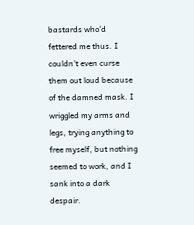bastards who'd fettered me thus. I couldn't even curse them out loud because of the damned mask. I wriggled my arms and legs, trying anything to free myself, but nothing seemed to work, and I sank into a dark despair.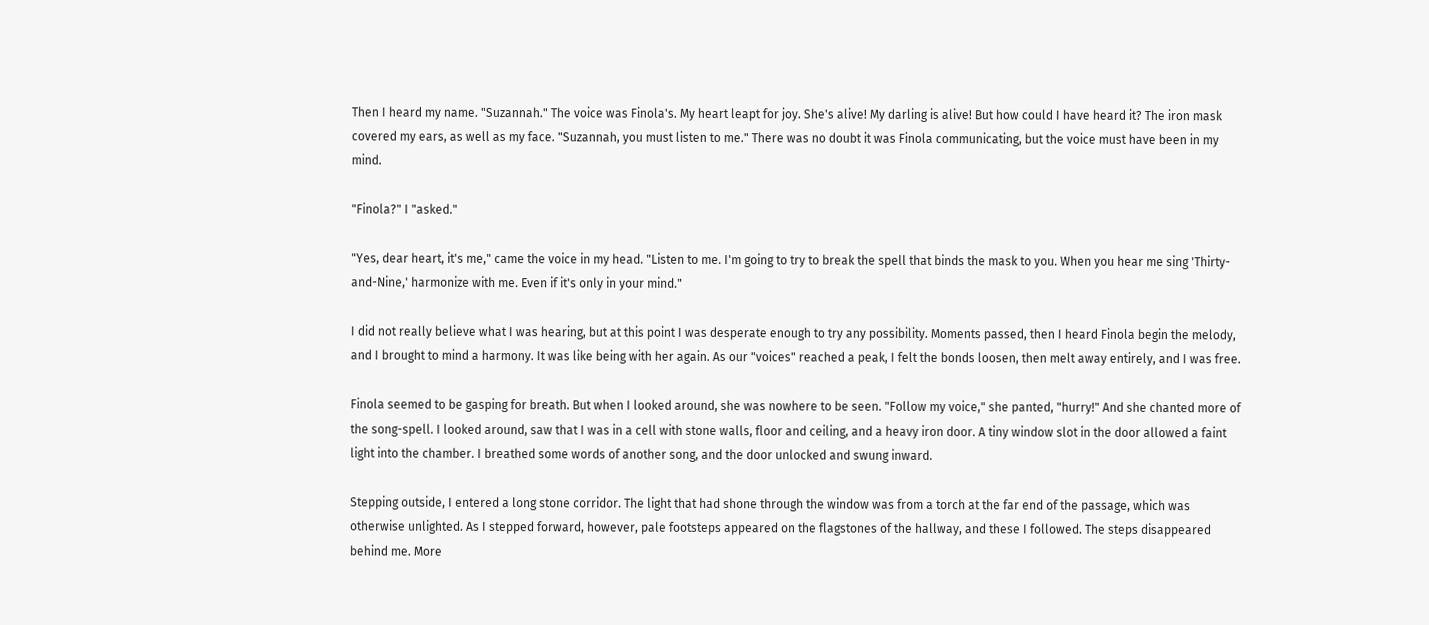Then I heard my name. "Suzannah." The voice was Finola's. My heart leapt for joy. She's alive! My darling is alive! But how could I have heard it? The iron mask covered my ears, as well as my face. "Suzannah, you must listen to me." There was no doubt it was Finola communicating, but the voice must have been in my mind.

"Finola?" I "asked."

"Yes, dear heart, it's me," came the voice in my head. "Listen to me. I'm going to try to break the spell that binds the mask to you. When you hear me sing 'Thirty-and-Nine,' harmonize with me. Even if it's only in your mind."

I did not really believe what I was hearing, but at this point I was desperate enough to try any possibility. Moments passed, then I heard Finola begin the melody, and I brought to mind a harmony. It was like being with her again. As our "voices" reached a peak, I felt the bonds loosen, then melt away entirely, and I was free.

Finola seemed to be gasping for breath. But when I looked around, she was nowhere to be seen. "Follow my voice," she panted, "hurry!" And she chanted more of the song-spell. I looked around, saw that I was in a cell with stone walls, floor and ceiling, and a heavy iron door. A tiny window slot in the door allowed a faint light into the chamber. I breathed some words of another song, and the door unlocked and swung inward.

Stepping outside, I entered a long stone corridor. The light that had shone through the window was from a torch at the far end of the passage, which was otherwise unlighted. As I stepped forward, however, pale footsteps appeared on the flagstones of the hallway, and these I followed. The steps disappeared behind me. More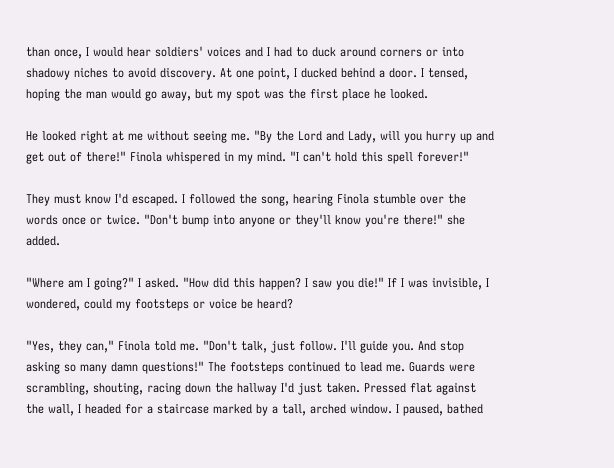than once, I would hear soldiers' voices and I had to duck around corners or into shadowy niches to avoid discovery. At one point, I ducked behind a door. I tensed, hoping the man would go away, but my spot was the first place he looked.

He looked right at me without seeing me. "By the Lord and Lady, will you hurry up and get out of there!" Finola whispered in my mind. "I can't hold this spell forever!"

They must know I'd escaped. I followed the song, hearing Finola stumble over the words once or twice. "Don't bump into anyone or they'll know you're there!" she added.

"Where am I going?" I asked. "How did this happen? I saw you die!" If I was invisible, I wondered, could my footsteps or voice be heard?

"Yes, they can," Finola told me. "Don't talk, just follow. I'll guide you. And stop asking so many damn questions!" The footsteps continued to lead me. Guards were scrambling, shouting, racing down the hallway I'd just taken. Pressed flat against the wall, I headed for a staircase marked by a tall, arched window. I paused, bathed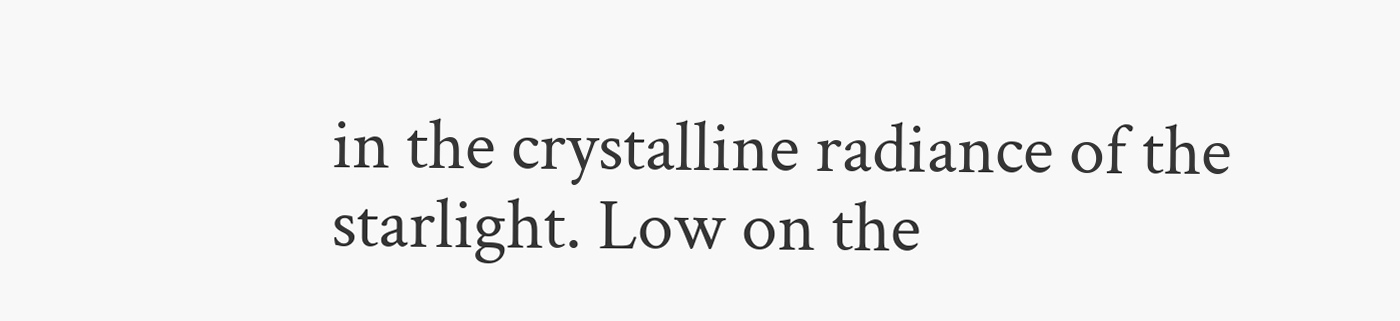in the crystalline radiance of the starlight. Low on the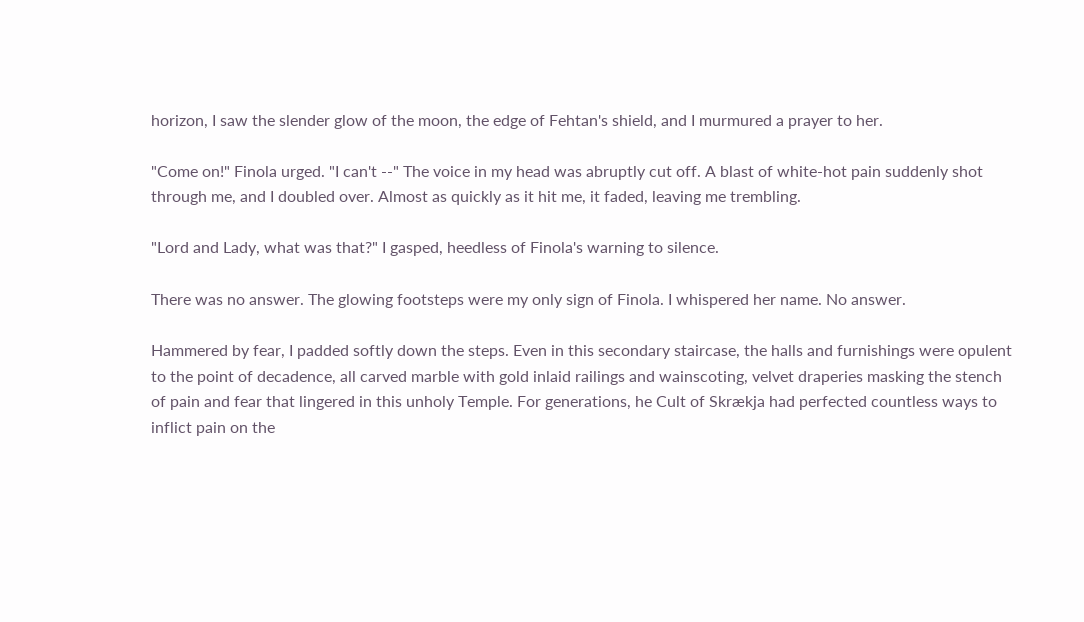horizon, I saw the slender glow of the moon, the edge of Fehtan's shield, and I murmured a prayer to her.

"Come on!" Finola urged. "I can't --" The voice in my head was abruptly cut off. A blast of white-hot pain suddenly shot through me, and I doubled over. Almost as quickly as it hit me, it faded, leaving me trembling.

"Lord and Lady, what was that?" I gasped, heedless of Finola's warning to silence.

There was no answer. The glowing footsteps were my only sign of Finola. I whispered her name. No answer.

Hammered by fear, I padded softly down the steps. Even in this secondary staircase, the halls and furnishings were opulent to the point of decadence, all carved marble with gold inlaid railings and wainscoting, velvet draperies masking the stench of pain and fear that lingered in this unholy Temple. For generations, he Cult of Skrækja had perfected countless ways to inflict pain on the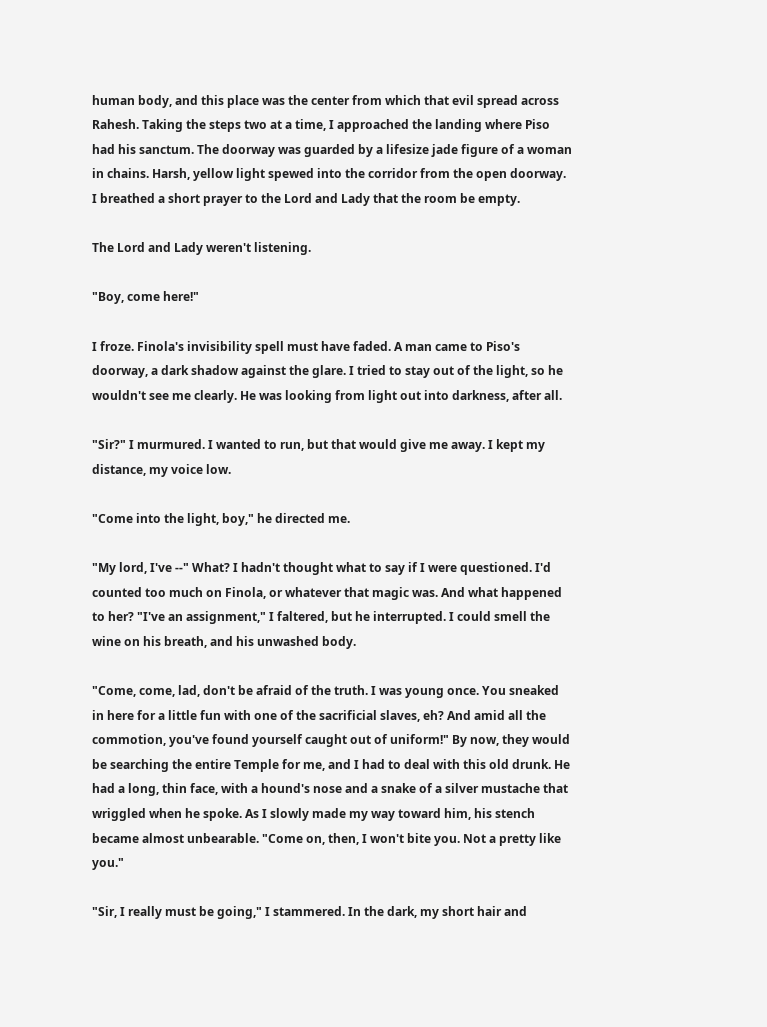human body, and this place was the center from which that evil spread across Rahesh. Taking the steps two at a time, I approached the landing where Piso had his sanctum. The doorway was guarded by a lifesize jade figure of a woman in chains. Harsh, yellow light spewed into the corridor from the open doorway. I breathed a short prayer to the Lord and Lady that the room be empty.

The Lord and Lady weren't listening.

"Boy, come here!"

I froze. Finola's invisibility spell must have faded. A man came to Piso's doorway, a dark shadow against the glare. I tried to stay out of the light, so he wouldn't see me clearly. He was looking from light out into darkness, after all.

"Sir?" I murmured. I wanted to run, but that would give me away. I kept my distance, my voice low.

"Come into the light, boy," he directed me.

"My lord, I've --" What? I hadn't thought what to say if I were questioned. I'd counted too much on Finola, or whatever that magic was. And what happened to her? "I've an assignment," I faltered, but he interrupted. I could smell the wine on his breath, and his unwashed body.

"Come, come, lad, don't be afraid of the truth. I was young once. You sneaked in here for a little fun with one of the sacrificial slaves, eh? And amid all the commotion, you've found yourself caught out of uniform!" By now, they would be searching the entire Temple for me, and I had to deal with this old drunk. He had a long, thin face, with a hound's nose and a snake of a silver mustache that wriggled when he spoke. As I slowly made my way toward him, his stench became almost unbearable. "Come on, then, I won't bite you. Not a pretty like you."

"Sir, I really must be going," I stammered. In the dark, my short hair and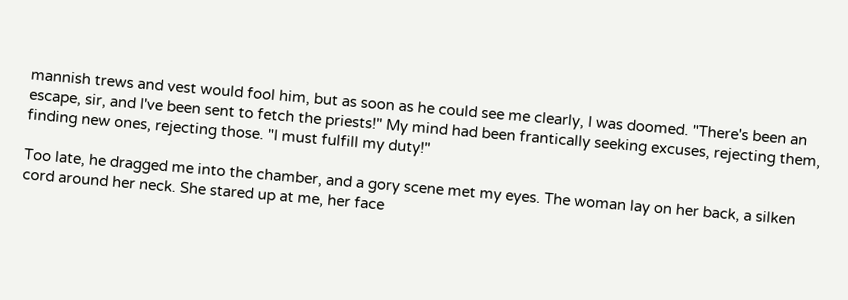mannish trews and vest would fool him, but as soon as he could see me clearly, I was doomed. "There's been an escape, sir, and I've been sent to fetch the priests!" My mind had been frantically seeking excuses, rejecting them, finding new ones, rejecting those. "I must fulfill my duty!"

Too late, he dragged me into the chamber, and a gory scene met my eyes. The woman lay on her back, a silken cord around her neck. She stared up at me, her face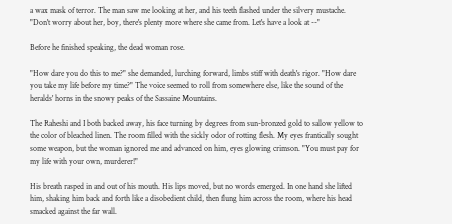a wax mask of terror. The man saw me looking at her, and his teeth flashed under the silvery mustache. "Don't worry about her, boy, there's plenty more where she came from. Let's have a look at --"

Before he finished speaking, the dead woman rose.

"How dare you do this to me?" she demanded, lurching forward, limbs stiff with death's rigor. "How dare you take my life before my time?" The voice seemed to roll from somewhere else, like the sound of the heralds' horns in the snowy peaks of the Sassaine Mountains.

The Raheshi and I both backed away, his face turning by degrees from sun-bronzed gold to sallow yellow to the color of bleached linen. The room filled with the sickly odor of rotting flesh. My eyes frantically sought some weapon, but the woman ignored me and advanced on him, eyes glowing crimson. "You must pay for my life with your own, murderer!"

His breath rasped in and out of his mouth. His lips moved, but no words emerged. In one hand she lifted him, shaking him back and forth like a disobedient child, then flung him across the room, where his head smacked against the far wall.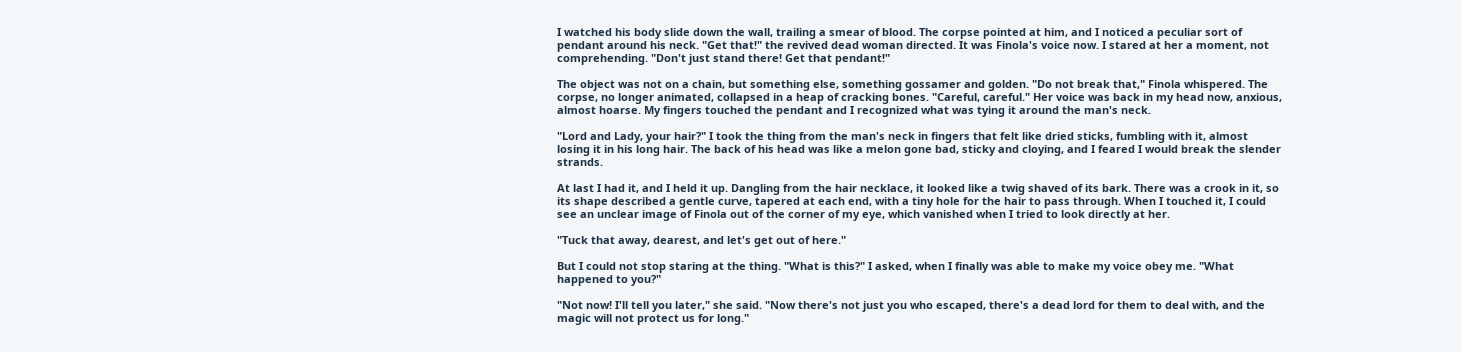I watched his body slide down the wall, trailing a smear of blood. The corpse pointed at him, and I noticed a peculiar sort of pendant around his neck. "Get that!" the revived dead woman directed. It was Finola's voice now. I stared at her a moment, not comprehending. "Don't just stand there! Get that pendant!"

The object was not on a chain, but something else, something gossamer and golden. "Do not break that," Finola whispered. The corpse, no longer animated, collapsed in a heap of cracking bones. "Careful, careful." Her voice was back in my head now, anxious, almost hoarse. My fingers touched the pendant and I recognized what was tying it around the man's neck.

"Lord and Lady, your hair?" I took the thing from the man's neck in fingers that felt like dried sticks, fumbling with it, almost losing it in his long hair. The back of his head was like a melon gone bad, sticky and cloying, and I feared I would break the slender strands.

At last I had it, and I held it up. Dangling from the hair necklace, it looked like a twig shaved of its bark. There was a crook in it, so its shape described a gentle curve, tapered at each end, with a tiny hole for the hair to pass through. When I touched it, I could see an unclear image of Finola out of the corner of my eye, which vanished when I tried to look directly at her.

"Tuck that away, dearest, and let's get out of here."

But I could not stop staring at the thing. "What is this?" I asked, when I finally was able to make my voice obey me. "What happened to you?"

"Not now! I'll tell you later," she said. "Now there's not just you who escaped, there's a dead lord for them to deal with, and the magic will not protect us for long."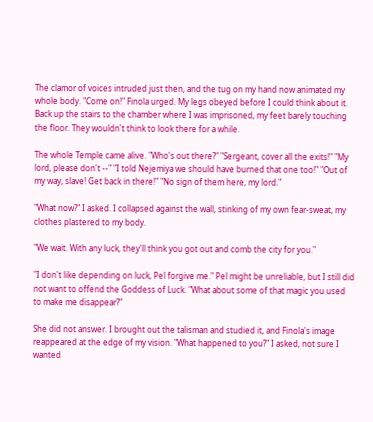The clamor of voices intruded just then, and the tug on my hand now animated my whole body. "Come on!" Finola urged. My legs obeyed before I could think about it. Back up the stairs to the chamber where I was imprisoned, my feet barely touching the floor. They wouldn't think to look there for a while.

The whole Temple came alive. "Who's out there?" "Sergeant, cover all the exits!" "My lord, please don't --" "I told Nejemiya we should have burned that one too!" "Out of my way, slave! Get back in there!" "No sign of them here, my lord."

"What now?" I asked. I collapsed against the wall, stinking of my own fear-sweat, my clothes plastered to my body.

"We wait. With any luck, they'll think you got out and comb the city for you."

"I don't like depending on luck, Pel forgive me." Pel might be unreliable, but I still did not want to offend the Goddess of Luck. "What about some of that magic you used to make me disappear?"

She did not answer. I brought out the talisman and studied it, and Finola's image reappeared at the edge of my vision. "What happened to you?" I asked, not sure I wanted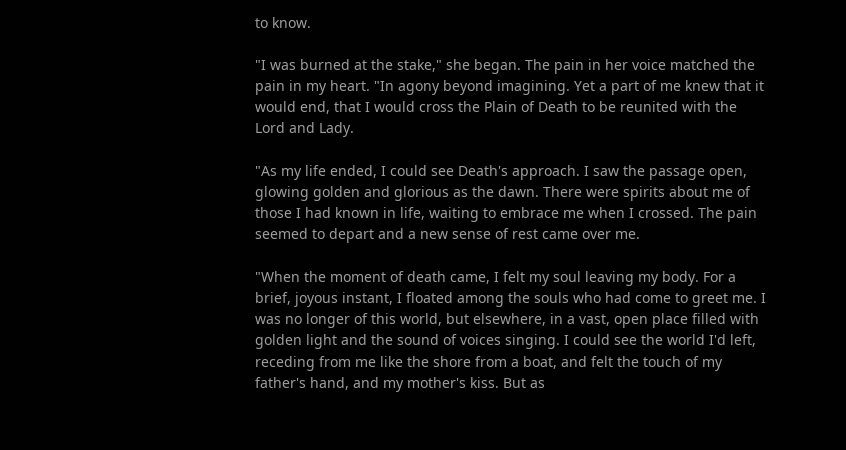to know.

"I was burned at the stake," she began. The pain in her voice matched the pain in my heart. "In agony beyond imagining. Yet a part of me knew that it would end, that I would cross the Plain of Death to be reunited with the Lord and Lady.

"As my life ended, I could see Death's approach. I saw the passage open, glowing golden and glorious as the dawn. There were spirits about me of those I had known in life, waiting to embrace me when I crossed. The pain seemed to depart and a new sense of rest came over me.

"When the moment of death came, I felt my soul leaving my body. For a brief, joyous instant, I floated among the souls who had come to greet me. I was no longer of this world, but elsewhere, in a vast, open place filled with golden light and the sound of voices singing. I could see the world I'd left, receding from me like the shore from a boat, and felt the touch of my father's hand, and my mother's kiss. But as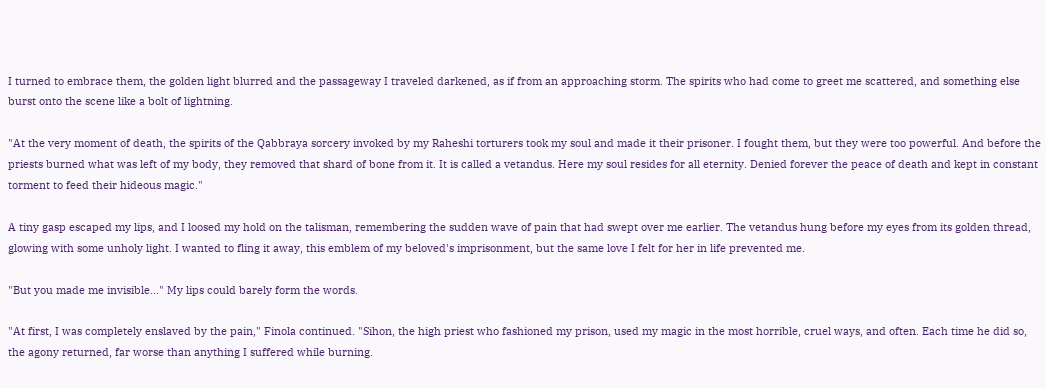I turned to embrace them, the golden light blurred and the passageway I traveled darkened, as if from an approaching storm. The spirits who had come to greet me scattered, and something else burst onto the scene like a bolt of lightning.

"At the very moment of death, the spirits of the Qabbraya sorcery invoked by my Raheshi torturers took my soul and made it their prisoner. I fought them, but they were too powerful. And before the priests burned what was left of my body, they removed that shard of bone from it. It is called a vetandus. Here my soul resides for all eternity. Denied forever the peace of death and kept in constant torment to feed their hideous magic."

A tiny gasp escaped my lips, and I loosed my hold on the talisman, remembering the sudden wave of pain that had swept over me earlier. The vetandus hung before my eyes from its golden thread, glowing with some unholy light. I wanted to fling it away, this emblem of my beloved's imprisonment, but the same love I felt for her in life prevented me.

"But you made me invisible…" My lips could barely form the words.

"At first, I was completely enslaved by the pain," Finola continued. "Sihon, the high priest who fashioned my prison, used my magic in the most horrible, cruel ways, and often. Each time he did so, the agony returned, far worse than anything I suffered while burning.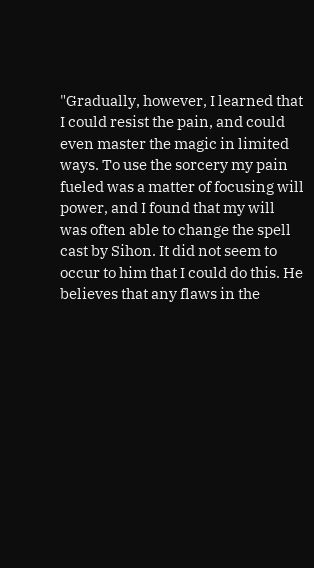"Gradually, however, I learned that I could resist the pain, and could even master the magic in limited ways. To use the sorcery my pain fueled was a matter of focusing will power, and I found that my will was often able to change the spell cast by Sihon. It did not seem to occur to him that I could do this. He believes that any flaws in the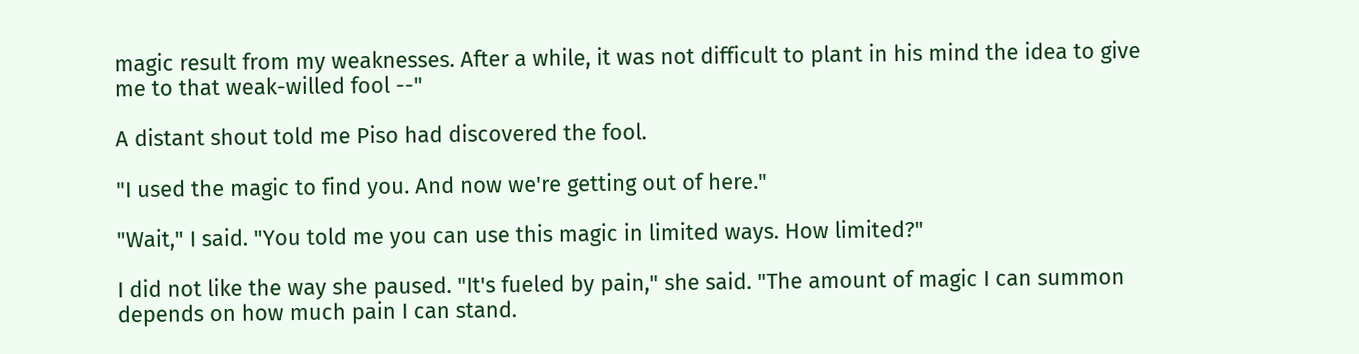magic result from my weaknesses. After a while, it was not difficult to plant in his mind the idea to give me to that weak-willed fool --"

A distant shout told me Piso had discovered the fool.

"I used the magic to find you. And now we're getting out of here."

"Wait," I said. "You told me you can use this magic in limited ways. How limited?"

I did not like the way she paused. "It's fueled by pain," she said. "The amount of magic I can summon depends on how much pain I can stand.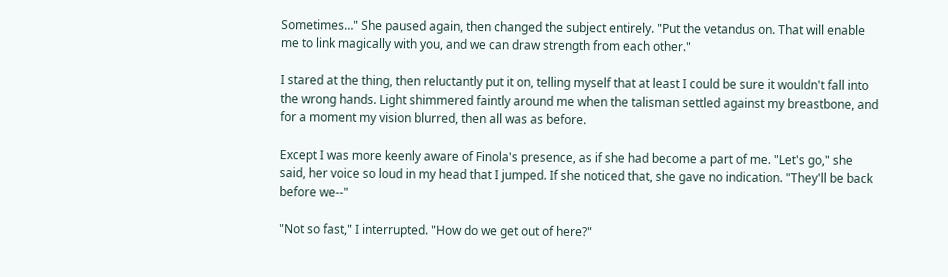Sometimes…" She paused again, then changed the subject entirely. "Put the vetandus on. That will enable me to link magically with you, and we can draw strength from each other."

I stared at the thing, then reluctantly put it on, telling myself that at least I could be sure it wouldn't fall into the wrong hands. Light shimmered faintly around me when the talisman settled against my breastbone, and for a moment my vision blurred, then all was as before.

Except I was more keenly aware of Finola's presence, as if she had become a part of me. "Let's go," she said, her voice so loud in my head that I jumped. If she noticed that, she gave no indication. "They'll be back before we--"

"Not so fast," I interrupted. "How do we get out of here?"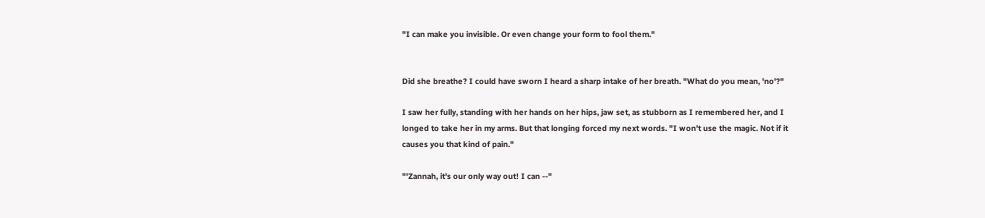"I can make you invisible. Or even change your form to fool them."


Did she breathe? I could have sworn I heard a sharp intake of her breath. "What do you mean, 'no'?"

I saw her fully, standing with her hands on her hips, jaw set, as stubborn as I remembered her, and I longed to take her in my arms. But that longing forced my next words. "I won't use the magic. Not if it causes you that kind of pain."

"'Zannah, it's our only way out! I can --"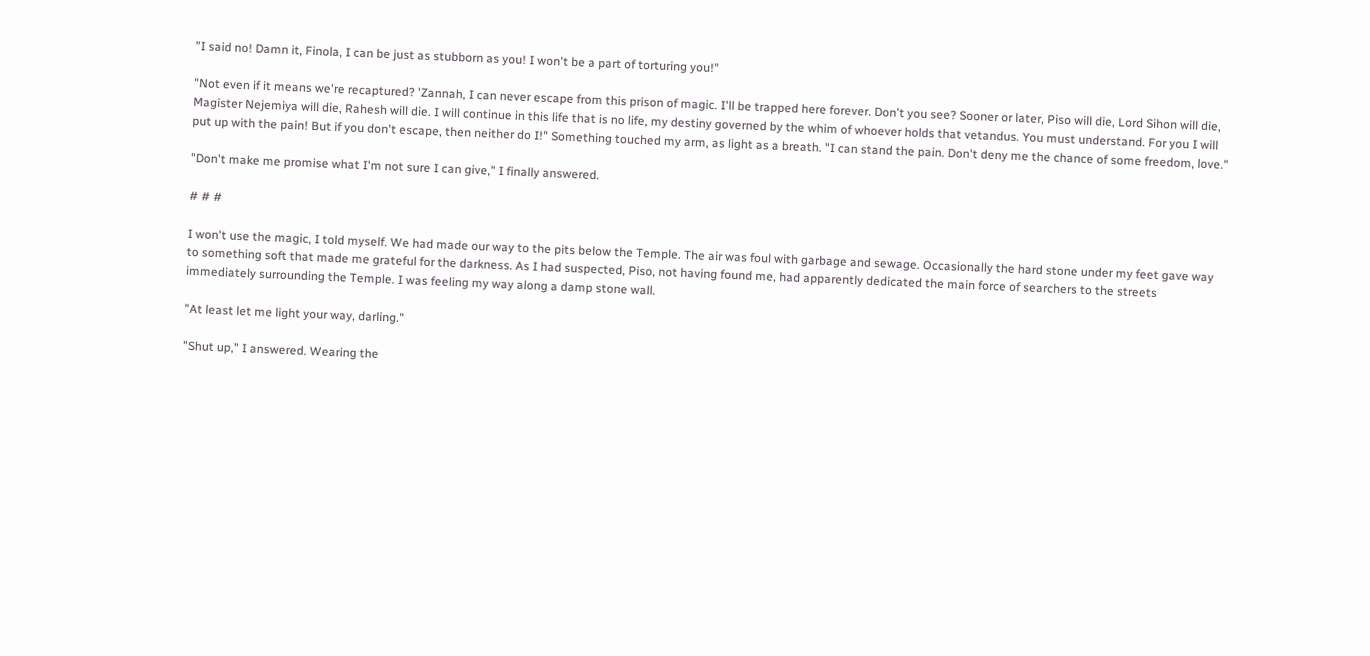"I said no! Damn it, Finola, I can be just as stubborn as you! I won't be a part of torturing you!"

"Not even if it means we're recaptured? 'Zannah, I can never escape from this prison of magic. I'll be trapped here forever. Don't you see? Sooner or later, Piso will die, Lord Sihon will die, Magister Nejemiya will die, Rahesh will die. I will continue in this life that is no life, my destiny governed by the whim of whoever holds that vetandus. You must understand. For you I will put up with the pain! But if you don't escape, then neither do I!" Something touched my arm, as light as a breath. "I can stand the pain. Don't deny me the chance of some freedom, love."

"Don't make me promise what I'm not sure I can give," I finally answered.

# # #

I won't use the magic, I told myself. We had made our way to the pits below the Temple. The air was foul with garbage and sewage. Occasionally the hard stone under my feet gave way to something soft that made me grateful for the darkness. As I had suspected, Piso, not having found me, had apparently dedicated the main force of searchers to the streets immediately surrounding the Temple. I was feeling my way along a damp stone wall.

"At least let me light your way, darling."

"Shut up," I answered. Wearing the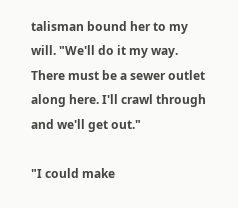talisman bound her to my will. "We'll do it my way. There must be a sewer outlet along here. I'll crawl through and we'll get out."

"I could make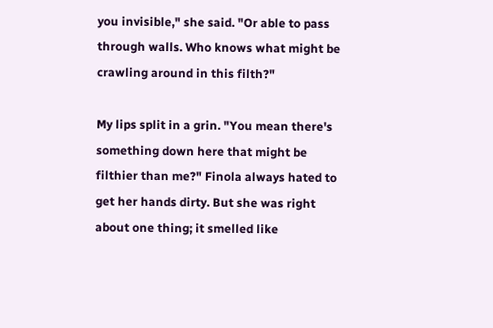you invisible," she said. "Or able to pass through walls. Who knows what might be crawling around in this filth?"

My lips split in a grin. "You mean there's something down here that might be filthier than me?" Finola always hated to get her hands dirty. But she was right about one thing; it smelled like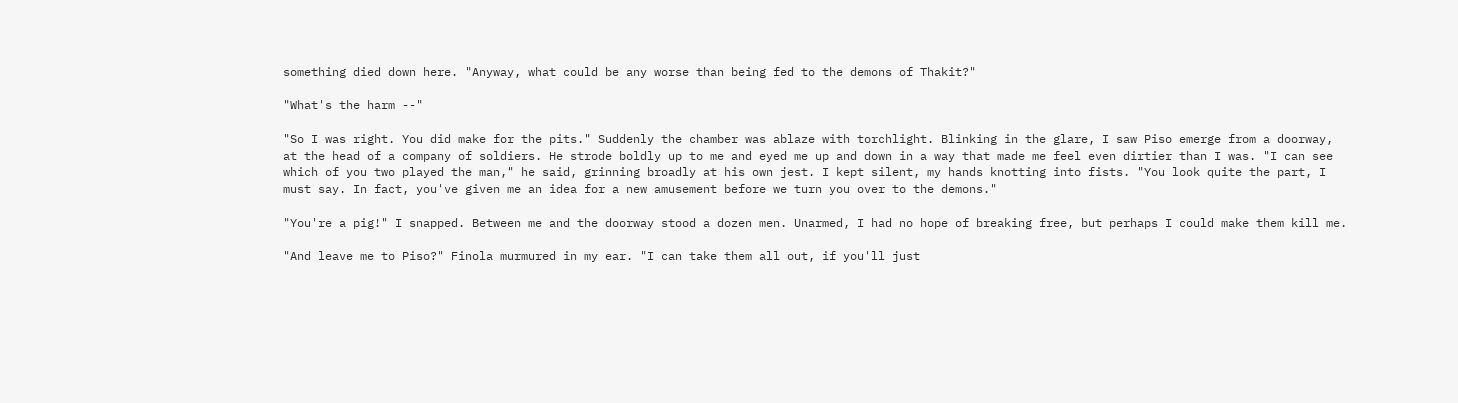something died down here. "Anyway, what could be any worse than being fed to the demons of Thakit?"

"What's the harm --"

"So I was right. You did make for the pits." Suddenly the chamber was ablaze with torchlight. Blinking in the glare, I saw Piso emerge from a doorway, at the head of a company of soldiers. He strode boldly up to me and eyed me up and down in a way that made me feel even dirtier than I was. "I can see which of you two played the man," he said, grinning broadly at his own jest. I kept silent, my hands knotting into fists. "You look quite the part, I must say. In fact, you've given me an idea for a new amusement before we turn you over to the demons."

"You're a pig!" I snapped. Between me and the doorway stood a dozen men. Unarmed, I had no hope of breaking free, but perhaps I could make them kill me.

"And leave me to Piso?" Finola murmured in my ear. "I can take them all out, if you'll just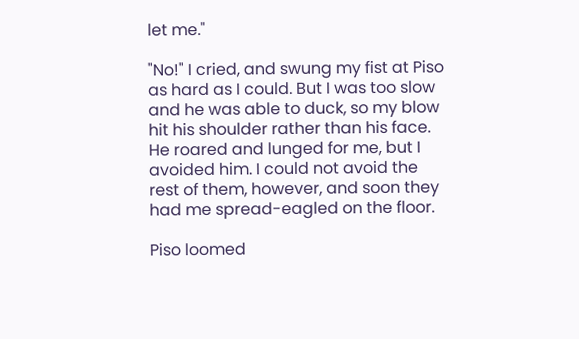let me."

"No!" I cried, and swung my fist at Piso as hard as I could. But I was too slow and he was able to duck, so my blow hit his shoulder rather than his face. He roared and lunged for me, but I avoided him. I could not avoid the rest of them, however, and soon they had me spread-eagled on the floor.

Piso loomed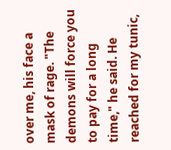over me, his face a mask of rage. "The demons will force you to pay for a long time," he said. He reached for my tunic,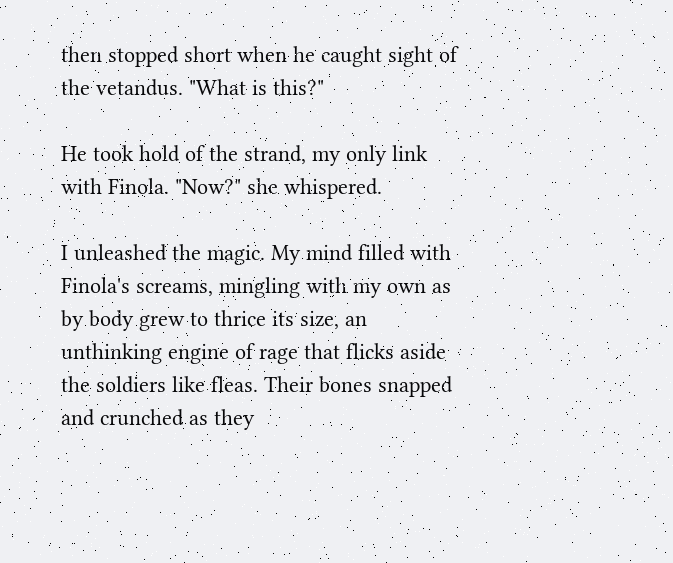then stopped short when he caught sight of the vetandus. "What is this?"

He took hold of the strand, my only link with Finola. "Now?" she whispered.

I unleashed the magic. My mind filled with Finola's screams, mingling with my own as by body grew to thrice its size, an unthinking engine of rage that flicks aside the soldiers like fleas. Their bones snapped and crunched as they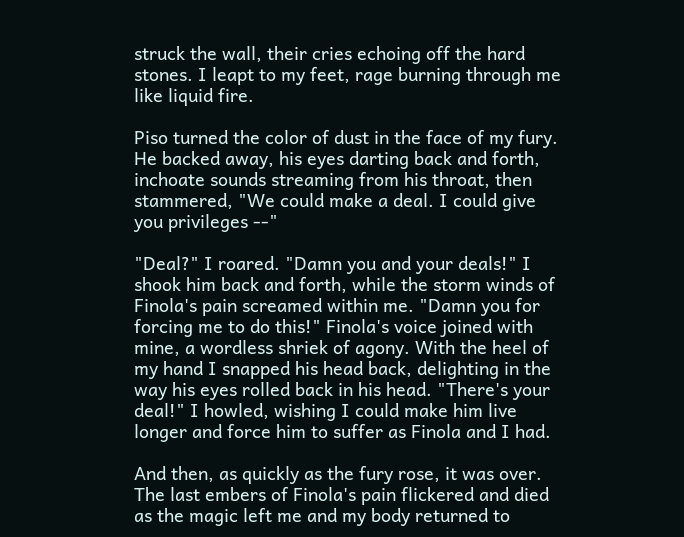struck the wall, their cries echoing off the hard stones. I leapt to my feet, rage burning through me like liquid fire.

Piso turned the color of dust in the face of my fury. He backed away, his eyes darting back and forth, inchoate sounds streaming from his throat, then stammered, "We could make a deal. I could give you privileges --"

"Deal?" I roared. "Damn you and your deals!" I shook him back and forth, while the storm winds of Finola's pain screamed within me. "Damn you for forcing me to do this!" Finola's voice joined with mine, a wordless shriek of agony. With the heel of my hand I snapped his head back, delighting in the way his eyes rolled back in his head. "There's your deal!" I howled, wishing I could make him live longer and force him to suffer as Finola and I had.

And then, as quickly as the fury rose, it was over. The last embers of Finola's pain flickered and died as the magic left me and my body returned to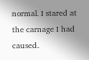normal. I stared at the carnage I had caused.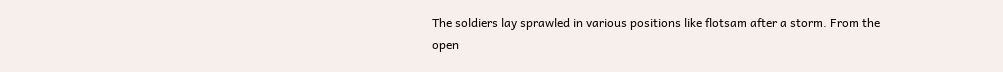The soldiers lay sprawled in various positions like flotsam after a storm. From the open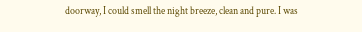doorway, I could smell the night breeze, clean and pure. I was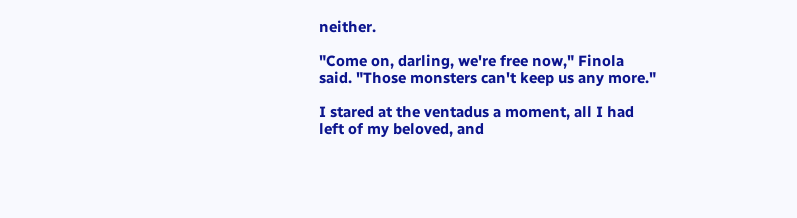neither.

"Come on, darling, we're free now," Finola said. "Those monsters can't keep us any more."

I stared at the ventadus a moment, all I had left of my beloved, and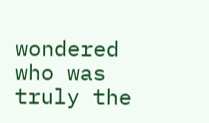wondered who was truly the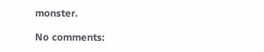monster.

No comments: